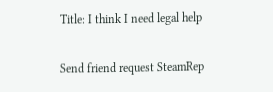Title: I think I need legal help

Send friend request SteamRep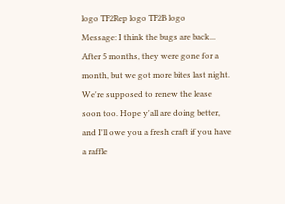logo TF2Rep logo TF2B logo
Message: I think the bugs are back... After 5 months, they were gone for a month, but we got more bites last night. We're supposed to renew the lease soon too. Hope y'all are doing better, and I'll owe you a fresh craft if you have a raffle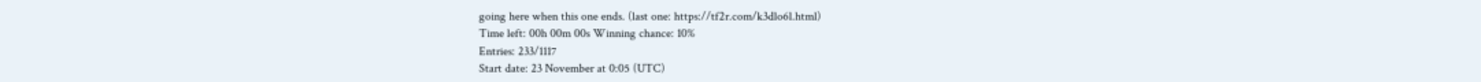going here when this one ends. (last one: https://tf2r.com/k3dlo6l.html)
Time left: 00h 00m 00s Winning chance: 10%
Entries: 233/1117
Start date: 23 November at 0:05 (UTC)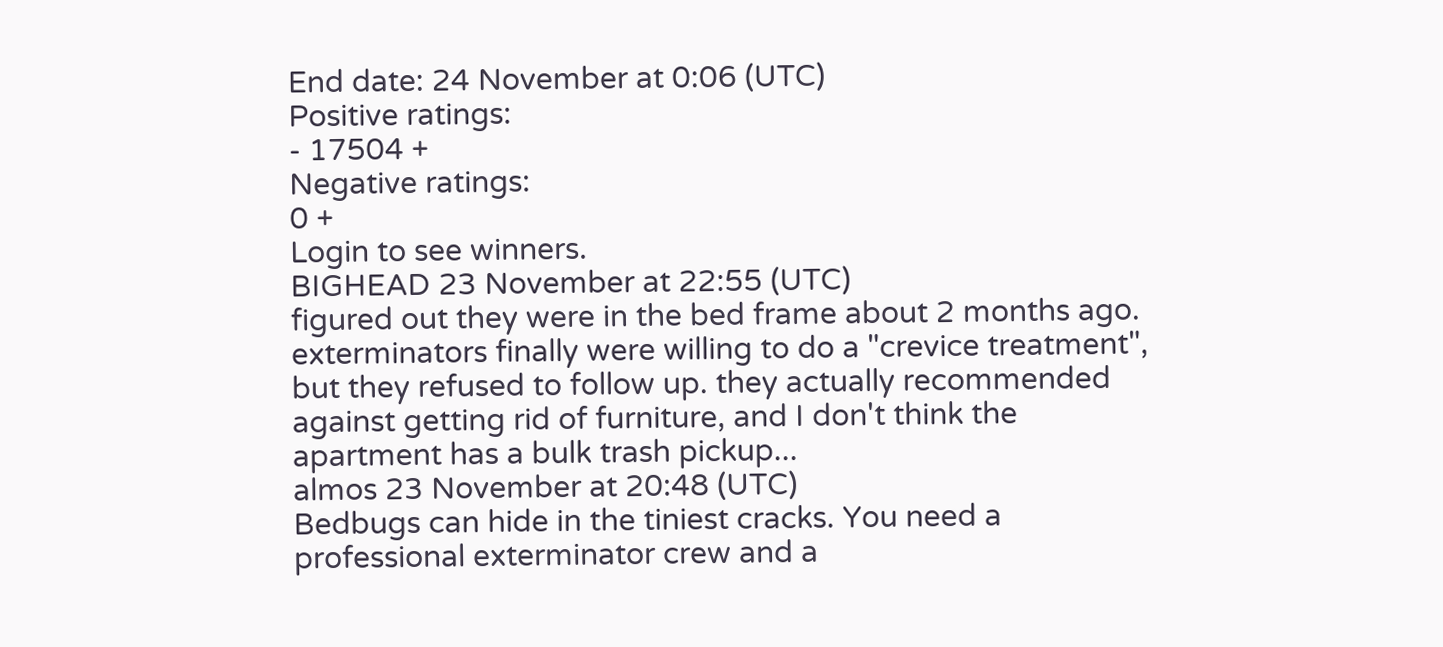End date: 24 November at 0:06 (UTC)
Positive ratings:
- 17504 +
Negative ratings:
0 +
Login to see winners.
BIGHEAD 23 November at 22:55 (UTC)
figured out they were in the bed frame about 2 months ago. exterminators finally were willing to do a "crevice treatment", but they refused to follow up. they actually recommended against getting rid of furniture, and I don't think the apartment has a bulk trash pickup...
almos 23 November at 20:48 (UTC)
Bedbugs can hide in the tiniest cracks. You need a professional exterminator crew and a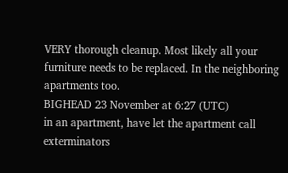VERY thorough cleanup. Most likely all your furniture needs to be replaced. In the neighboring apartments too.
BIGHEAD 23 November at 6:27 (UTC)
in an apartment, have let the apartment call exterminators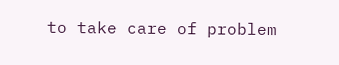to take care of problem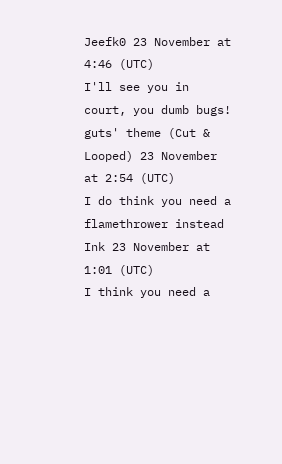Jeefk0 23 November at 4:46 (UTC)
I'll see you in court, you dumb bugs!
guts' theme (Cut & Looped) 23 November at 2:54 (UTC)
I do think you need a flamethrower instead
Ink 23 November at 1:01 (UTC)
I think you need a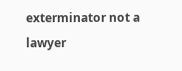exterminator not a lawyer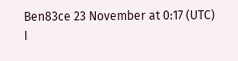Ben83ce 23 November at 0:17 (UTC)
I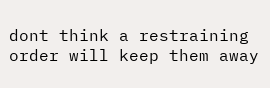dont think a restraining order will keep them away